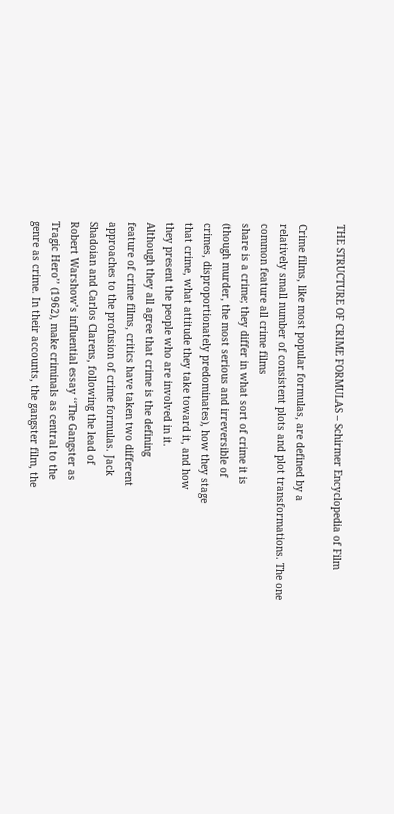THE STRUCTURE OF CRIME FORMULAS – Schirmer Encyclopedia of Film

Crime films, like most popular formulas, are defined by a
relatively small number of consistent plots and plot transformations. The one common feature all crime films
share is a crime; they differ in what sort of crime it is
(though murder, the most serious and irreversible of
crimes, disproportionately predominates), how they stage
that crime, what attitude they take toward it, and how
they present the people who are involved in it.
Although they all agree that crime is the defining
feature of crime films, critics have taken two different
approaches to the profusion of crime formulas. Jack
Shadoian and Carlos Clarens, following the lead of
Robert Warshow’s influential essay ‘‘The Gangster as
Tragic Hero’’ (1962), make criminals as central to the
genre as crime. In their accounts, the gangster film, the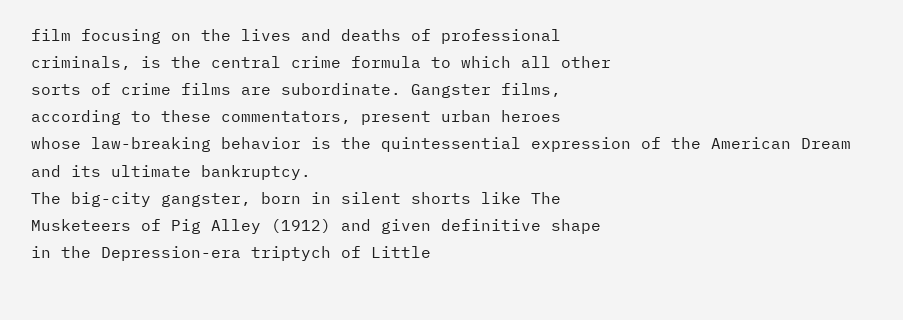film focusing on the lives and deaths of professional
criminals, is the central crime formula to which all other
sorts of crime films are subordinate. Gangster films,
according to these commentators, present urban heroes
whose law-breaking behavior is the quintessential expression of the American Dream and its ultimate bankruptcy.
The big-city gangster, born in silent shorts like The
Musketeers of Pig Alley (1912) and given definitive shape
in the Depression-era triptych of Little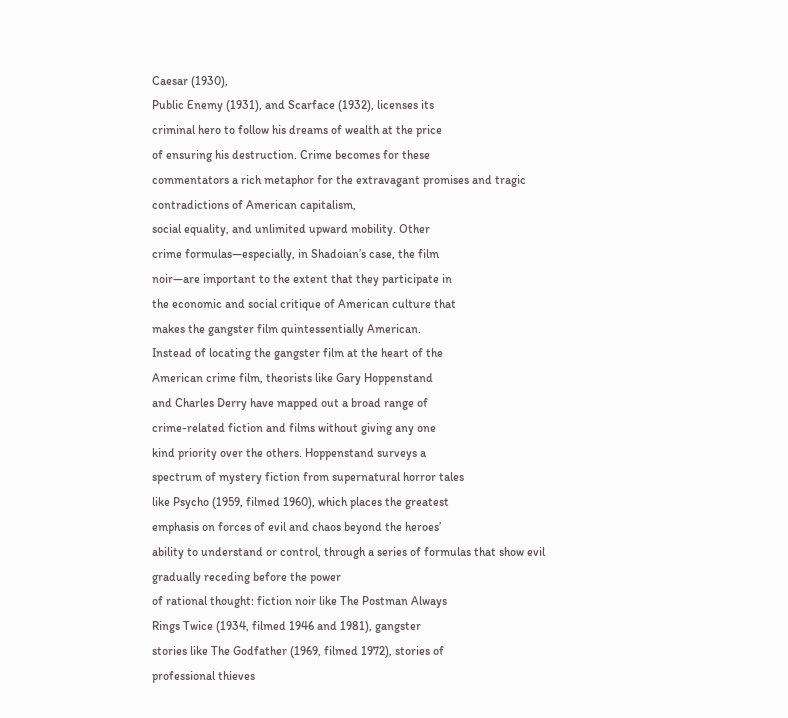Caesar (1930),
Public Enemy (1931), and Scarface (1932), licenses its
criminal hero to follow his dreams of wealth at the price
of ensuring his destruction. Crime becomes for these
commentators a rich metaphor for the extravagant promises and tragic contradictions of American capitalism,
social equality, and unlimited upward mobility. Other
crime formulas—especially, in Shadoian’s case, the film
noir—are important to the extent that they participate in
the economic and social critique of American culture that
makes the gangster film quintessentially American.
Instead of locating the gangster film at the heart of the
American crime film, theorists like Gary Hoppenstand
and Charles Derry have mapped out a broad range of
crime-related fiction and films without giving any one
kind priority over the others. Hoppenstand surveys a
spectrum of mystery fiction from supernatural horror tales
like Psycho (1959, filmed 1960), which places the greatest
emphasis on forces of evil and chaos beyond the heroes’
ability to understand or control, through a series of formulas that show evil gradually receding before the power
of rational thought: fiction noir like The Postman Always
Rings Twice (1934, filmed 1946 and 1981), gangster
stories like The Godfather (1969, filmed 1972), stories of
professional thieves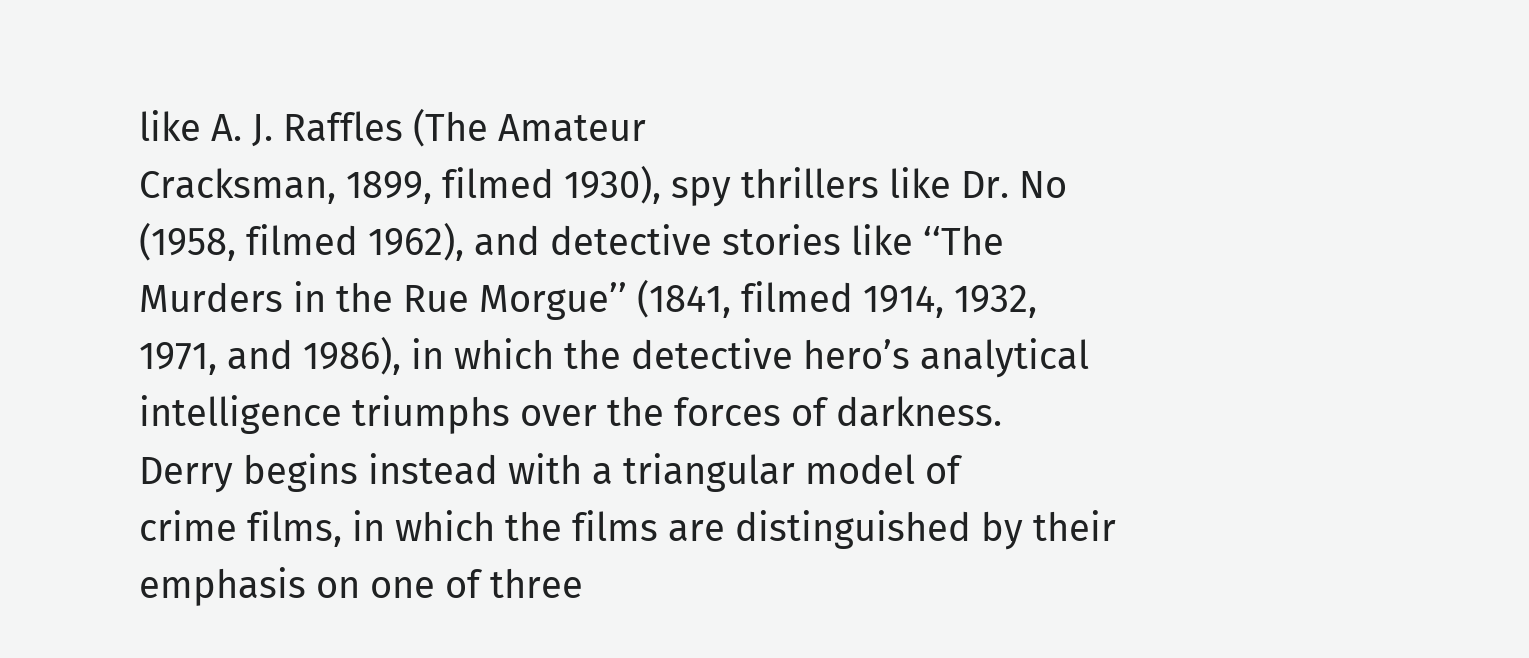like A. J. Raffles (The Amateur
Cracksman, 1899, filmed 1930), spy thrillers like Dr. No
(1958, filmed 1962), and detective stories like ‘‘The
Murders in the Rue Morgue’’ (1841, filmed 1914, 1932,
1971, and 1986), in which the detective hero’s analytical
intelligence triumphs over the forces of darkness.
Derry begins instead with a triangular model of
crime films, in which the films are distinguished by their
emphasis on one of three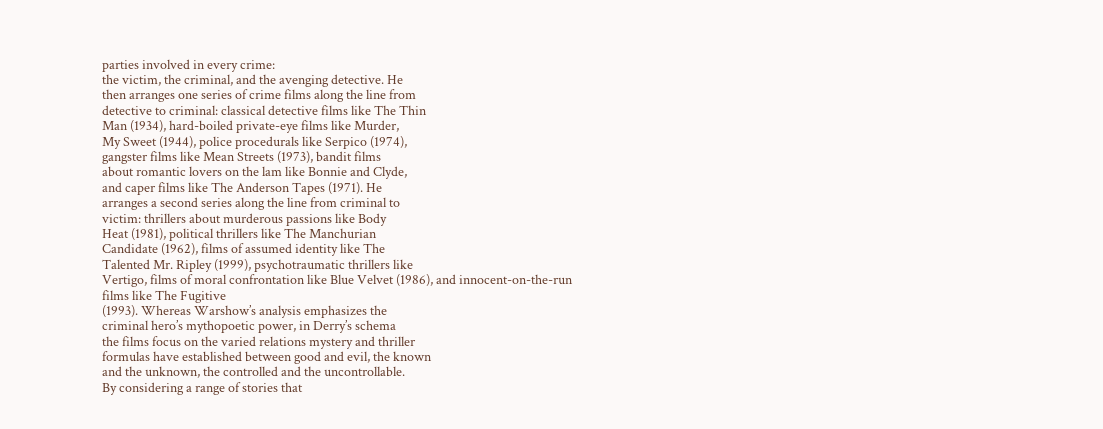parties involved in every crime:
the victim, the criminal, and the avenging detective. He
then arranges one series of crime films along the line from
detective to criminal: classical detective films like The Thin
Man (1934), hard-boiled private-eye films like Murder,
My Sweet (1944), police procedurals like Serpico (1974),
gangster films like Mean Streets (1973), bandit films
about romantic lovers on the lam like Bonnie and Clyde,
and caper films like The Anderson Tapes (1971). He
arranges a second series along the line from criminal to
victim: thrillers about murderous passions like Body
Heat (1981), political thrillers like The Manchurian
Candidate (1962), films of assumed identity like The
Talented Mr. Ripley (1999), psychotraumatic thrillers like
Vertigo, films of moral confrontation like Blue Velvet (1986), and innocent-on-the-run films like The Fugitive
(1993). Whereas Warshow’s analysis emphasizes the
criminal hero’s mythopoetic power, in Derry’s schema
the films focus on the varied relations mystery and thriller
formulas have established between good and evil, the known
and the unknown, the controlled and the uncontrollable.
By considering a range of stories that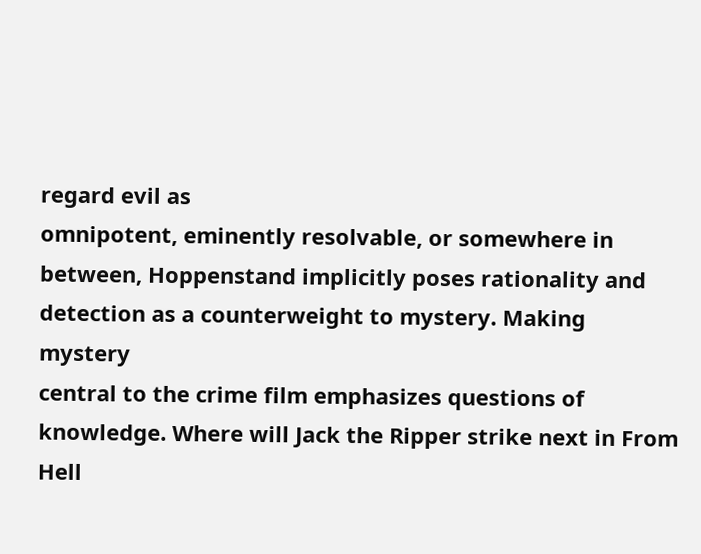regard evil as
omnipotent, eminently resolvable, or somewhere in
between, Hoppenstand implicitly poses rationality and
detection as a counterweight to mystery. Making mystery
central to the crime film emphasizes questions of knowledge. Where will Jack the Ripper strike next in From Hell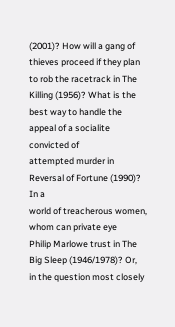(2001)? How will a gang of thieves proceed if they plan
to rob the racetrack in The Killing (1956)? What is the
best way to handle the appeal of a socialite convicted of
attempted murder in Reversal of Fortune (1990)? In a
world of treacherous women, whom can private eye
Philip Marlowe trust in The Big Sleep (1946/1978)? Or,
in the question most closely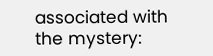associated with the mystery: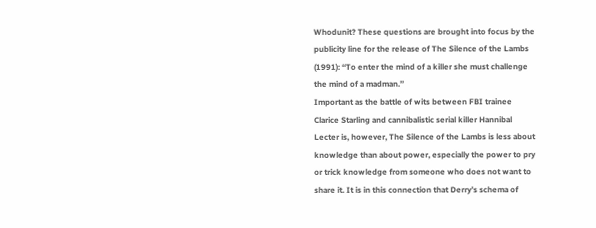Whodunit? These questions are brought into focus by the
publicity line for the release of The Silence of the Lambs
(1991): ‘‘To enter the mind of a killer she must challenge
the mind of a madman.’’
Important as the battle of wits between FBI trainee
Clarice Starling and cannibalistic serial killer Hannibal
Lecter is, however, The Silence of the Lambs is less about
knowledge than about power, especially the power to pry
or trick knowledge from someone who does not want to
share it. It is in this connection that Derry’s schema of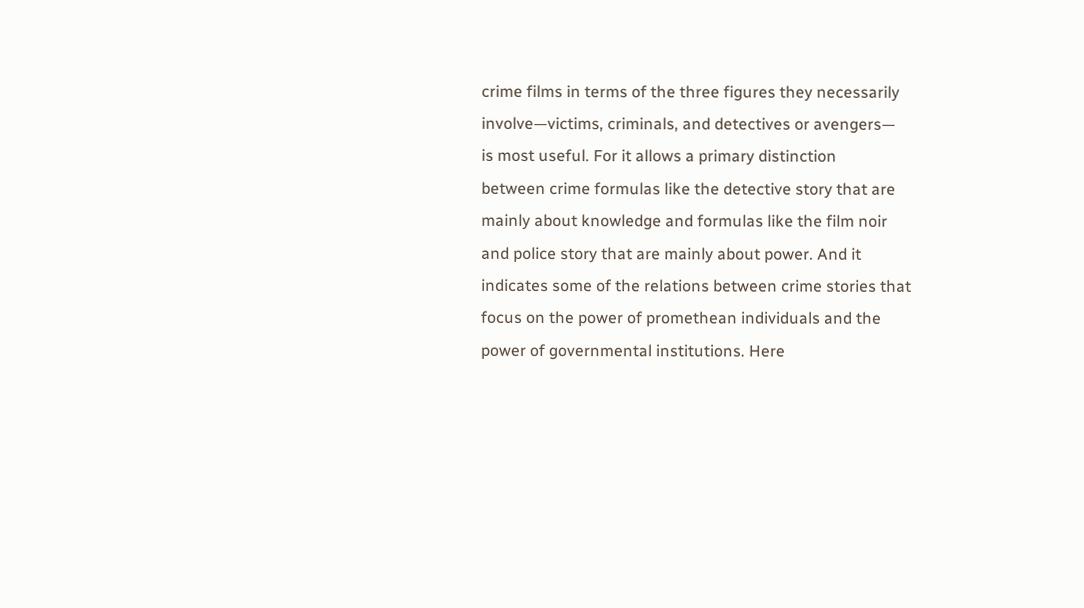crime films in terms of the three figures they necessarily
involve—victims, criminals, and detectives or avengers—
is most useful. For it allows a primary distinction
between crime formulas like the detective story that are
mainly about knowledge and formulas like the film noir
and police story that are mainly about power. And it
indicates some of the relations between crime stories that
focus on the power of promethean individuals and the
power of governmental institutions. Here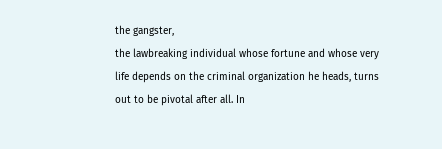the gangster,
the lawbreaking individual whose fortune and whose very
life depends on the criminal organization he heads, turns
out to be pivotal after all. In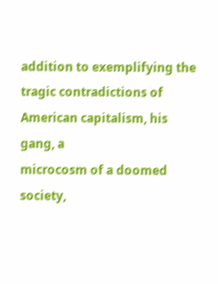addition to exemplifying the
tragic contradictions of American capitalism, his gang, a
microcosm of a doomed society,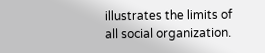illustrates the limits of
all social organization.